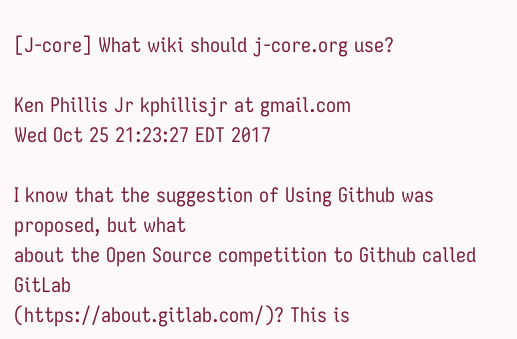[J-core] What wiki should j-core.org use?

Ken Phillis Jr kphillisjr at gmail.com
Wed Oct 25 21:23:27 EDT 2017

I know that the suggestion of Using Github was proposed, but what
about the Open Source competition to Github called GitLab
(https://about.gitlab.com/)? This is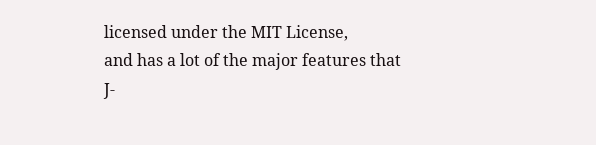licensed under the MIT License,
and has a lot of the major features that J-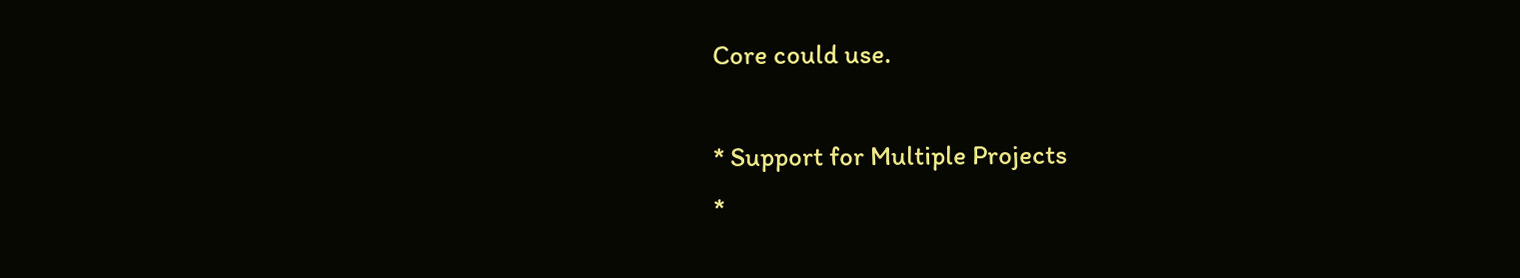Core could use.

* Support for Multiple Projects
*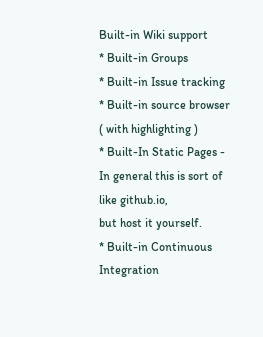Built-in Wiki support
* Built-in Groups
* Built-in Issue tracking
* Built-in source browser ( with highlighting )
* Built-In Static Pages - In general this is sort of like github.io,
but host it yourself.
* Built-in Continuous Integration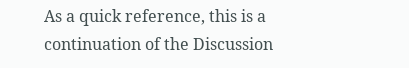As a quick reference, this is a continuation of the Discussion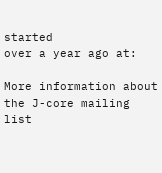started
over a year ago at:

More information about the J-core mailing list